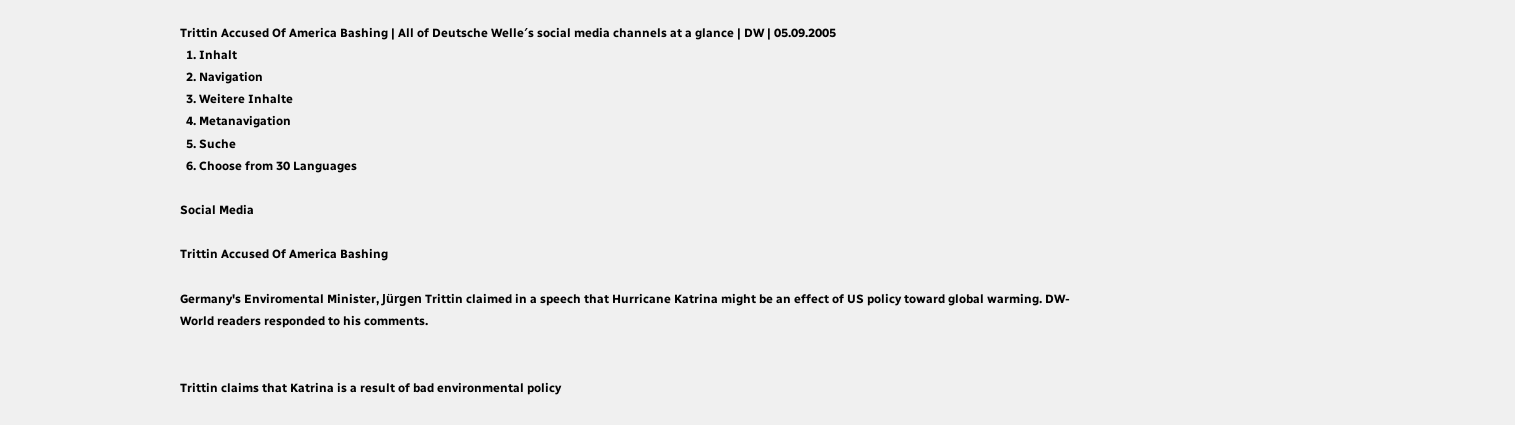Trittin Accused Of America Bashing | All of Deutsche Welle′s social media channels at a glance | DW | 05.09.2005
  1. Inhalt
  2. Navigation
  3. Weitere Inhalte
  4. Metanavigation
  5. Suche
  6. Choose from 30 Languages

Social Media

Trittin Accused Of America Bashing

Germany's Enviromental Minister, Jürgen Trittin claimed in a speech that Hurricane Katrina might be an effect of US policy toward global warming. DW-World readers responded to his comments.


Trittin claims that Katrina is a result of bad environmental policy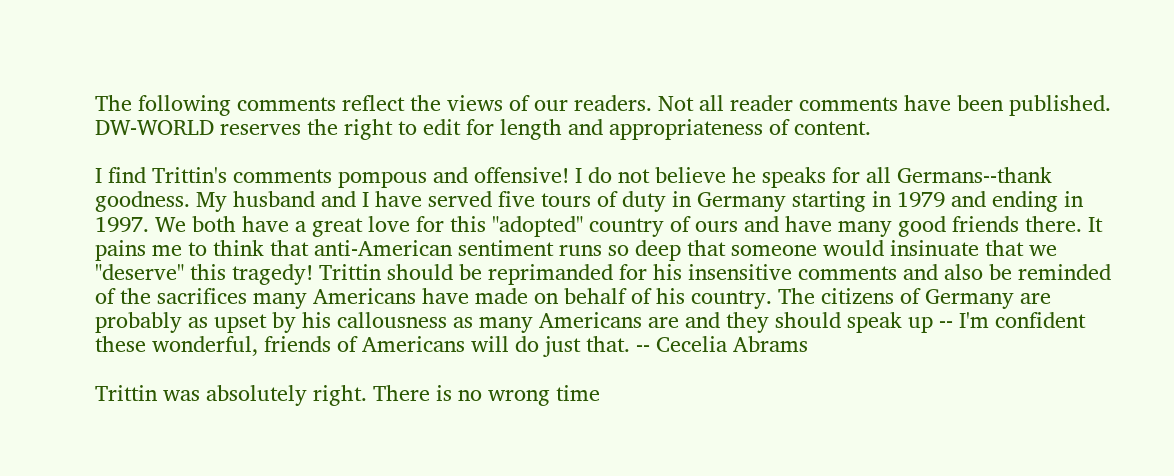The following comments reflect the views of our readers. Not all reader comments have been published. DW-WORLD reserves the right to edit for length and appropriateness of content.

I find Trittin's comments pompous and offensive! I do not believe he speaks for all Germans--thank goodness. My husband and I have served five tours of duty in Germany starting in 1979 and ending in 1997. We both have a great love for this "adopted" country of ours and have many good friends there. It pains me to think that anti-American sentiment runs so deep that someone would insinuate that we "deserve" this tragedy! Trittin should be reprimanded for his insensitive comments and also be reminded of the sacrifices many Americans have made on behalf of his country. The citizens of Germany are probably as upset by his callousness as many Americans are and they should speak up -- I'm confident these wonderful, friends of Americans will do just that. -- Cecelia Abrams

Trittin was absolutely right. There is no wrong time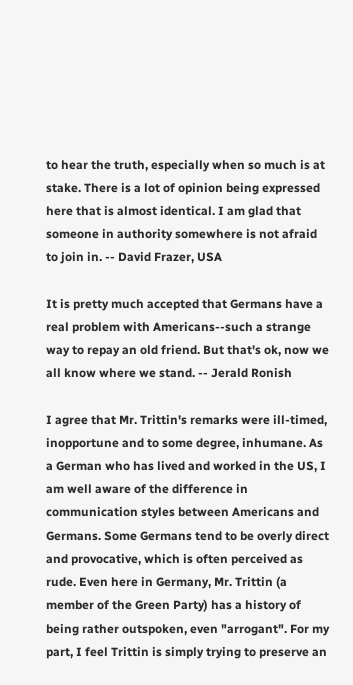to hear the truth, especially when so much is at stake. There is a lot of opinion being expressed here that is almost identical. I am glad that someone in authority somewhere is not afraid to join in. -- David Frazer, USA

It is pretty much accepted that Germans have a real problem with Americans--such a strange way to repay an old friend. But that's ok, now we all know where we stand. -- Jerald Ronish

I agree that Mr. Trittin's remarks were ill-timed, inopportune and to some degree, inhumane. As a German who has lived and worked in the US, I am well aware of the difference in communication styles between Americans and Germans. Some Germans tend to be overly direct and provocative, which is often perceived as rude. Even here in Germany, Mr. Trittin (a member of the Green Party) has a history of being rather outspoken, even "arrogant". For my part, I feel Trittin is simply trying to preserve an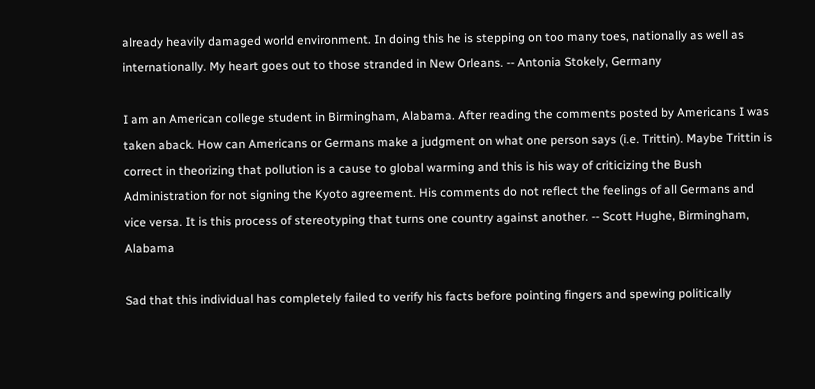already heavily damaged world environment. In doing this he is stepping on too many toes, nationally as well as internationally. My heart goes out to those stranded in New Orleans. -- Antonia Stokely, Germany

I am an American college student in Birmingham, Alabama. After reading the comments posted by Americans I was taken aback. How can Americans or Germans make a judgment on what one person says (i.e. Trittin). Maybe Trittin is correct in theorizing that pollution is a cause to global warming and this is his way of criticizing the Bush Administration for not signing the Kyoto agreement. His comments do not reflect the feelings of all Germans and vice versa. It is this process of stereotyping that turns one country against another. -- Scott Hughe, Birmingham, Alabama

Sad that this individual has completely failed to verify his facts before pointing fingers and spewing politically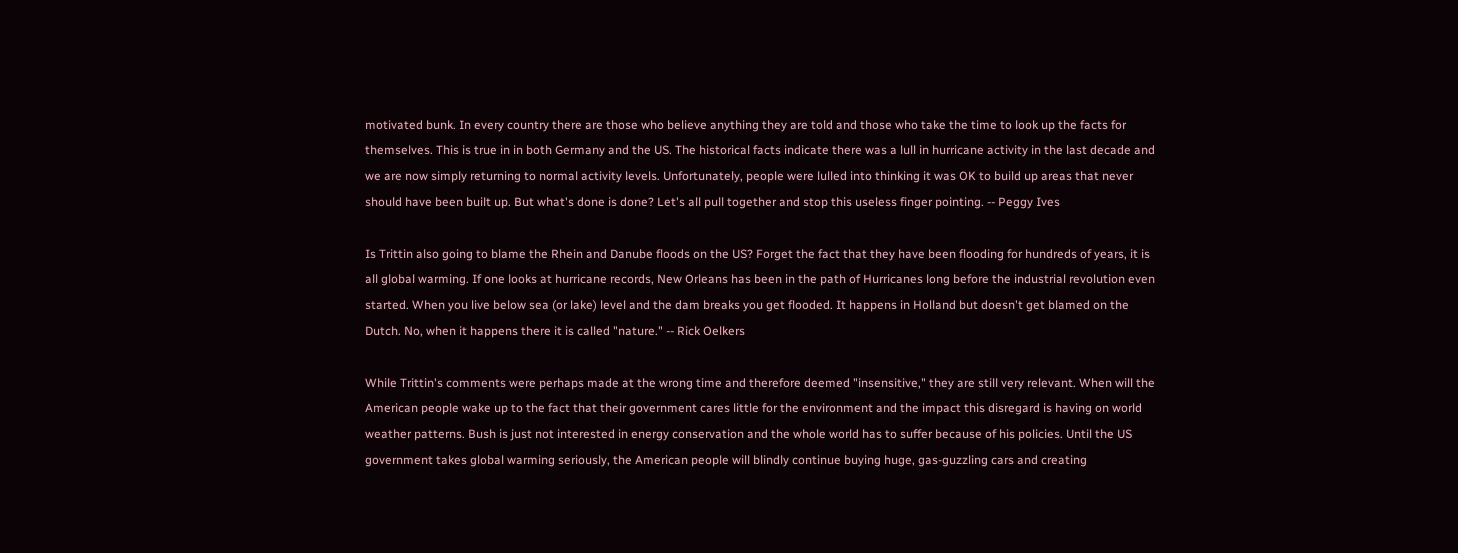motivated bunk. In every country there are those who believe anything they are told and those who take the time to look up the facts for themselves. This is true in in both Germany and the US. The historical facts indicate there was a lull in hurricane activity in the last decade and we are now simply returning to normal activity levels. Unfortunately, people were lulled into thinking it was OK to build up areas that never should have been built up. But what's done is done? Let's all pull together and stop this useless finger pointing. -- Peggy Ives

Is Trittin also going to blame the Rhein and Danube floods on the US? Forget the fact that they have been flooding for hundreds of years, it is all global warming. If one looks at hurricane records, New Orleans has been in the path of Hurricanes long before the industrial revolution even started. When you live below sea (or lake) level and the dam breaks you get flooded. It happens in Holland but doesn't get blamed on the Dutch. No, when it happens there it is called "nature." -- Rick Oelkers

While Trittin's comments were perhaps made at the wrong time and therefore deemed "insensitive," they are still very relevant. When will the American people wake up to the fact that their government cares little for the environment and the impact this disregard is having on world weather patterns. Bush is just not interested in energy conservation and the whole world has to suffer because of his policies. Until the US government takes global warming seriously, the American people will blindly continue buying huge, gas-guzzling cars and creating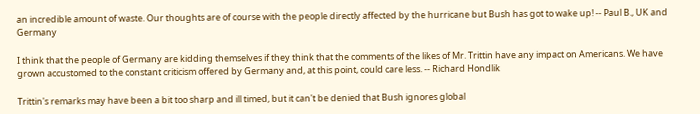an incredible amount of waste. Our thoughts are of course with the people directly affected by the hurricane but Bush has got to wake up! -- Paul B., UK and Germany

I think that the people of Germany are kidding themselves if they think that the comments of the likes of Mr. Trittin have any impact on Americans. We have grown accustomed to the constant criticism offered by Germany and, at this point, could care less. -- Richard Hondlik

Trittin's remarks may have been a bit too sharp and ill timed, but it can't be denied that Bush ignores global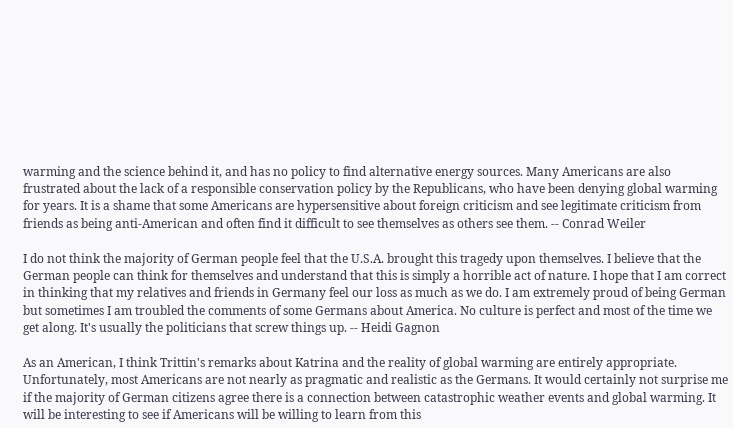warming and the science behind it, and has no policy to find alternative energy sources. Many Americans are also frustrated about the lack of a responsible conservation policy by the Republicans, who have been denying global warming for years. It is a shame that some Americans are hypersensitive about foreign criticism and see legitimate criticism from friends as being anti-American and often find it difficult to see themselves as others see them. -- Conrad Weiler

I do not think the majority of German people feel that the U.S.A. brought this tragedy upon themselves. I believe that the German people can think for themselves and understand that this is simply a horrible act of nature. I hope that I am correct in thinking that my relatives and friends in Germany feel our loss as much as we do. I am extremely proud of being German but sometimes I am troubled the comments of some Germans about America. No culture is perfect and most of the time we get along. It's usually the politicians that screw things up. -- Heidi Gagnon

As an American, I think Trittin's remarks about Katrina and the reality of global warming are entirely appropriate. Unfortunately, most Americans are not nearly as pragmatic and realistic as the Germans. It would certainly not surprise me if the majority of German citizens agree there is a connection between catastrophic weather events and global warming. It will be interesting to see if Americans will be willing to learn from this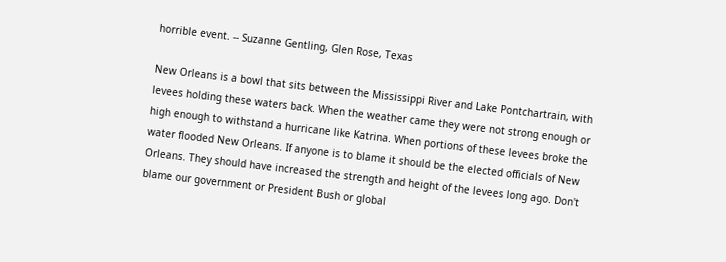horrible event. -- Suzanne Gentling, Glen Rose, Texas

New Orleans is a bowl that sits between the Mississippi River and Lake Pontchartrain, with levees holding these waters back. When the weather came they were not strong enough or high enough to withstand a hurricane like Katrina. When portions of these levees broke the water flooded New Orleans. If anyone is to blame it should be the elected officials of New Orleans. They should have increased the strength and height of the levees long ago. Don't blame our government or President Bush or global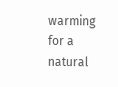warming for a natural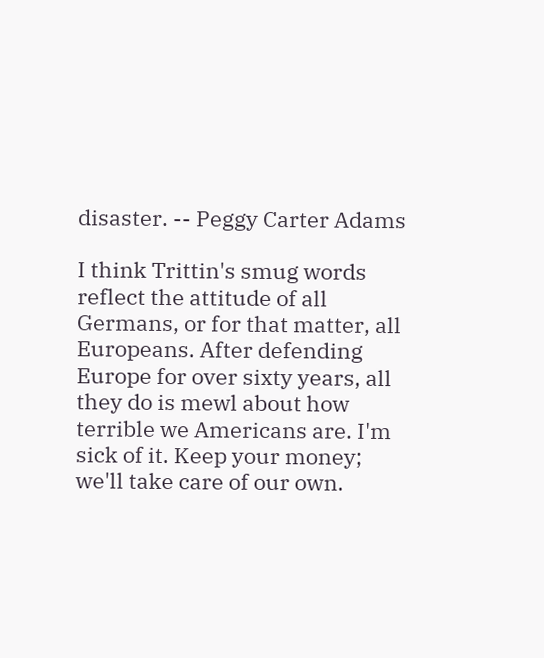disaster. -- Peggy Carter Adams

I think Trittin's smug words reflect the attitude of all Germans, or for that matter, all Europeans. After defending Europe for over sixty years, all they do is mewl about how terrible we Americans are. I'm sick of it. Keep your money; we'll take care of our own.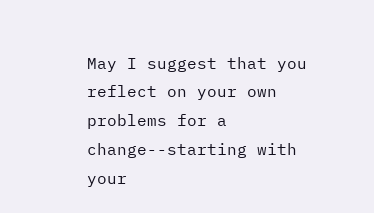May I suggest that you reflect on your own problems for a change--starting with your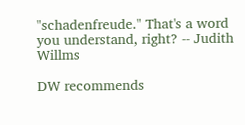"schadenfreude." That's a word you understand, right? -- Judith Willms

DW recommends